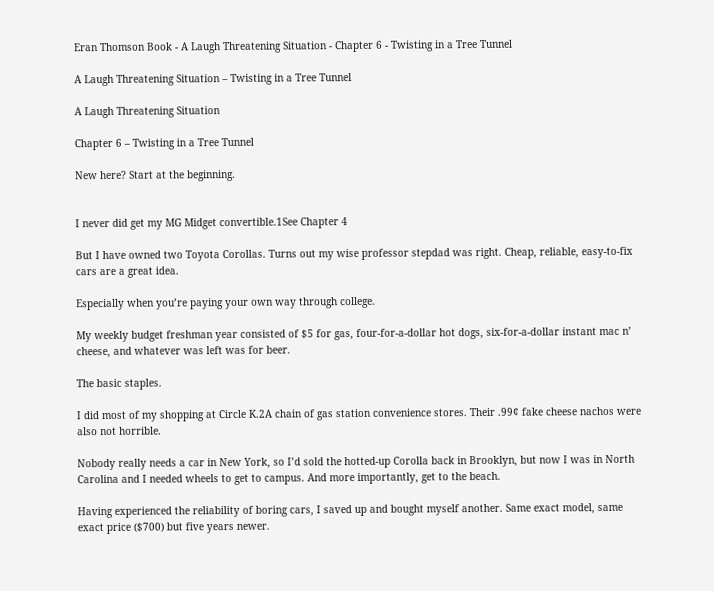Eran Thomson Book - A Laugh Threatening Situation - Chapter 6 - Twisting in a Tree Tunnel

A Laugh Threatening Situation – Twisting in a Tree Tunnel

A Laugh Threatening Situation

Chapter 6 – Twisting in a Tree Tunnel

New here? Start at the beginning.


I never did get my MG Midget convertible.1See Chapter 4

But I have owned two Toyota Corollas. Turns out my wise professor stepdad was right. Cheap, reliable, easy-to-fix cars are a great idea.

Especially when you’re paying your own way through college.

My weekly budget freshman year consisted of $5 for gas, four-for-a-dollar hot dogs, six-for-a-dollar instant mac n’ cheese, and whatever was left was for beer.

The basic staples.

I did most of my shopping at Circle K.2A chain of gas station convenience stores. Their .99¢ fake cheese nachos were also not horrible.

Nobody really needs a car in New York, so I’d sold the hotted-up Corolla back in Brooklyn, but now I was in North Carolina and I needed wheels to get to campus. And more importantly, get to the beach.

Having experienced the reliability of boring cars, I saved up and bought myself another. Same exact model, same exact price ($700) but five years newer.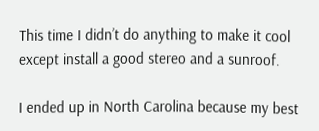This time I didn’t do anything to make it cool except install a good stereo and a sunroof.

I ended up in North Carolina because my best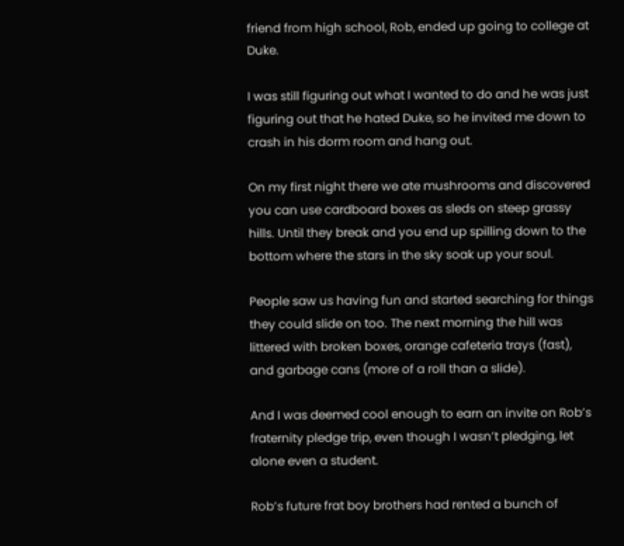friend from high school, Rob, ended up going to college at Duke.

I was still figuring out what I wanted to do and he was just figuring out that he hated Duke, so he invited me down to crash in his dorm room and hang out.

On my first night there we ate mushrooms and discovered you can use cardboard boxes as sleds on steep grassy hills. Until they break and you end up spilling down to the bottom where the stars in the sky soak up your soul.

People saw us having fun and started searching for things they could slide on too. The next morning the hill was littered with broken boxes, orange cafeteria trays (fast), and garbage cans (more of a roll than a slide).

And I was deemed cool enough to earn an invite on Rob’s fraternity pledge trip, even though I wasn’t pledging, let alone even a student.

Rob’s future frat boy brothers had rented a bunch of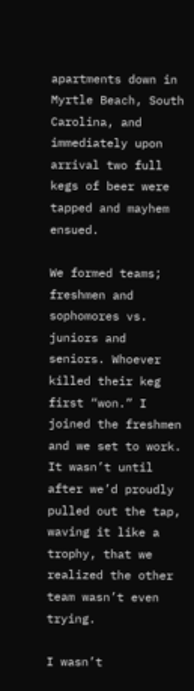apartments down in Myrtle Beach, South Carolina, and immediately upon arrival two full kegs of beer were tapped and mayhem ensued.

We formed teams; freshmen and sophomores vs. juniors and seniors. Whoever killed their keg first “won.” I joined the freshmen and we set to work. It wasn’t until after we’d proudly pulled out the tap, waving it like a trophy, that we realized the other team wasn’t even trying.

I wasn’t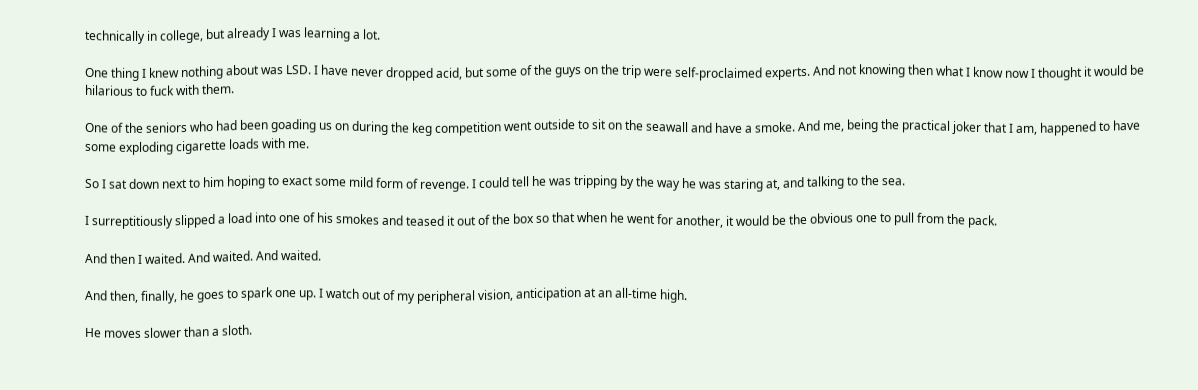technically in college, but already I was learning a lot.

One thing I knew nothing about was LSD. I have never dropped acid, but some of the guys on the trip were self-proclaimed experts. And not knowing then what I know now I thought it would be hilarious to fuck with them.

One of the seniors who had been goading us on during the keg competition went outside to sit on the seawall and have a smoke. And me, being the practical joker that I am, happened to have some exploding cigarette loads with me.

So I sat down next to him hoping to exact some mild form of revenge. I could tell he was tripping by the way he was staring at, and talking to the sea.

I surreptitiously slipped a load into one of his smokes and teased it out of the box so that when he went for another, it would be the obvious one to pull from the pack.

And then I waited. And waited. And waited.

And then, finally, he goes to spark one up. I watch out of my peripheral vision, anticipation at an all-time high.

He moves slower than a sloth.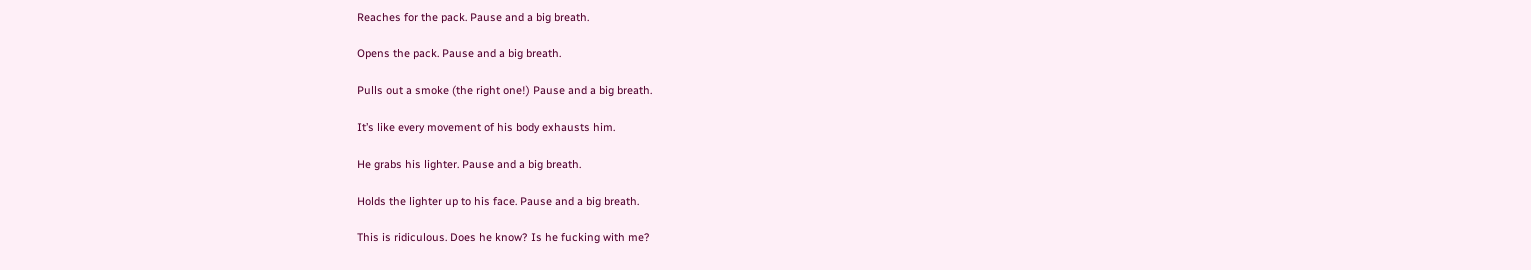Reaches for the pack. Pause and a big breath.

Opens the pack. Pause and a big breath.

Pulls out a smoke (the right one!) Pause and a big breath.

It’s like every movement of his body exhausts him.

He grabs his lighter. Pause and a big breath.

Holds the lighter up to his face. Pause and a big breath.

This is ridiculous. Does he know? Is he fucking with me?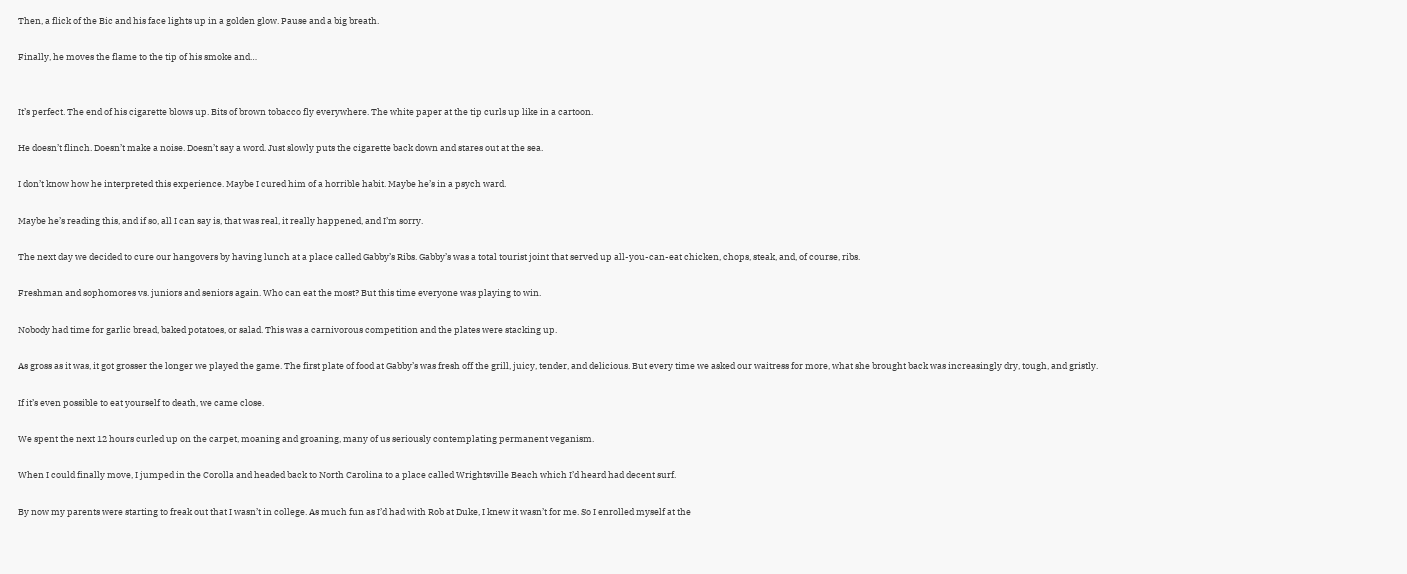Then, a flick of the Bic and his face lights up in a golden glow. Pause and a big breath.

Finally, he moves the flame to the tip of his smoke and…


It’s perfect. The end of his cigarette blows up. Bits of brown tobacco fly everywhere. The white paper at the tip curls up like in a cartoon.

He doesn’t flinch. Doesn’t make a noise. Doesn’t say a word. Just slowly puts the cigarette back down and stares out at the sea.

I don’t know how he interpreted this experience. Maybe I cured him of a horrible habit. Maybe he’s in a psych ward.

Maybe he’s reading this, and if so, all I can say is, that was real, it really happened, and I’m sorry.

The next day we decided to cure our hangovers by having lunch at a place called Gabby’s Ribs. Gabby’s was a total tourist joint that served up all-you-can-eat chicken, chops, steak, and, of course, ribs.

Freshman and sophomores vs. juniors and seniors again. Who can eat the most? But this time everyone was playing to win.

Nobody had time for garlic bread, baked potatoes, or salad. This was a carnivorous competition and the plates were stacking up.

As gross as it was, it got grosser the longer we played the game. The first plate of food at Gabby’s was fresh off the grill, juicy, tender, and delicious. But every time we asked our waitress for more, what she brought back was increasingly dry, tough, and gristly.

If it’s even possible to eat yourself to death, we came close.

We spent the next 12 hours curled up on the carpet, moaning and groaning, many of us seriously contemplating permanent veganism.

When I could finally move, I jumped in the Corolla and headed back to North Carolina to a place called Wrightsville Beach which I’d heard had decent surf.

By now my parents were starting to freak out that I wasn’t in college. As much fun as I’d had with Rob at Duke, I knew it wasn’t for me. So I enrolled myself at the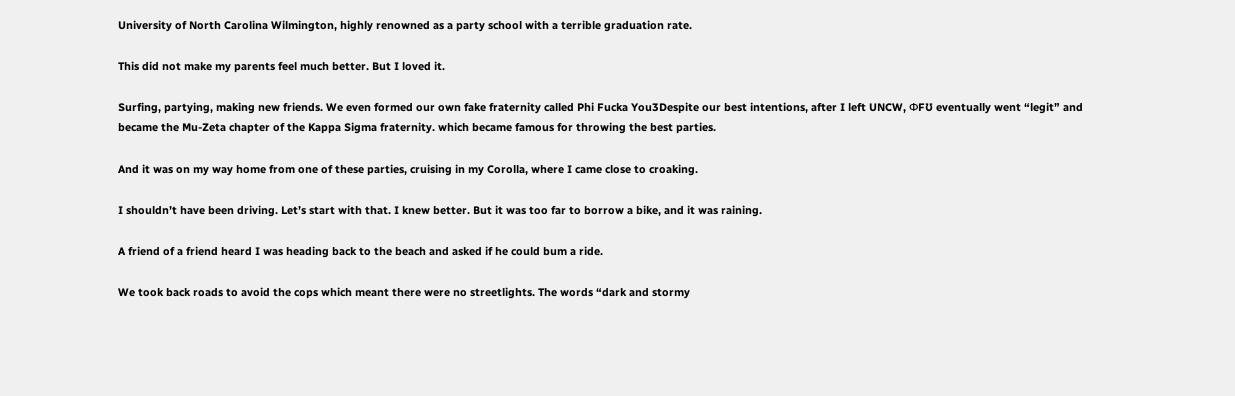University of North Carolina Wilmington, highly renowned as a party school with a terrible graduation rate.

This did not make my parents feel much better. But I loved it.

Surfing, partying, making new friends. We even formed our own fake fraternity called Phi Fucka You3Despite our best intentions, after I left UNCW, ΦFƱ eventually went “legit” and became the Mu-Zeta chapter of the Kappa Sigma fraternity. which became famous for throwing the best parties.

And it was on my way home from one of these parties, cruising in my Corolla, where I came close to croaking.

I shouldn’t have been driving. Let’s start with that. I knew better. But it was too far to borrow a bike, and it was raining.

A friend of a friend heard I was heading back to the beach and asked if he could bum a ride.

We took back roads to avoid the cops which meant there were no streetlights. The words “dark and stormy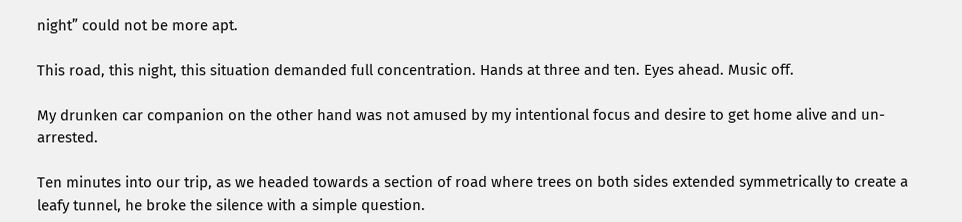night” could not be more apt.

This road, this night, this situation demanded full concentration. Hands at three and ten. Eyes ahead. Music off.

My drunken car companion on the other hand was not amused by my intentional focus and desire to get home alive and un-arrested.

Ten minutes into our trip, as we headed towards a section of road where trees on both sides extended symmetrically to create a leafy tunnel, he broke the silence with a simple question.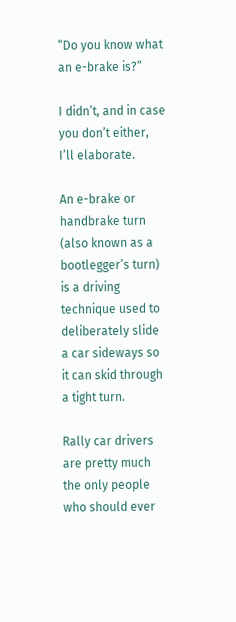“Do you know what an e-brake is?”

I didn’t, and in case you don’t either, I’ll elaborate.

An e-brake or handbrake turn (also known as a bootlegger’s turn) is a driving technique used to deliberately slide a car sideways so it can skid through a tight turn.

Rally car drivers are pretty much the only people who should ever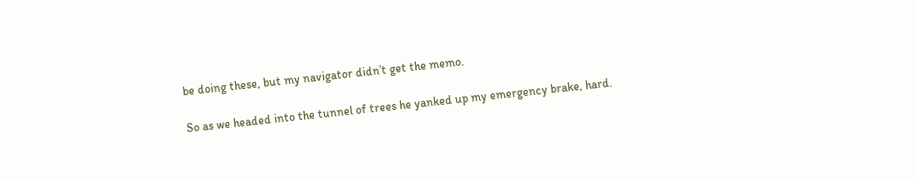be doing these, but my navigator didn’t get the memo.

So as we headed into the tunnel of trees he yanked up my emergency brake, hard.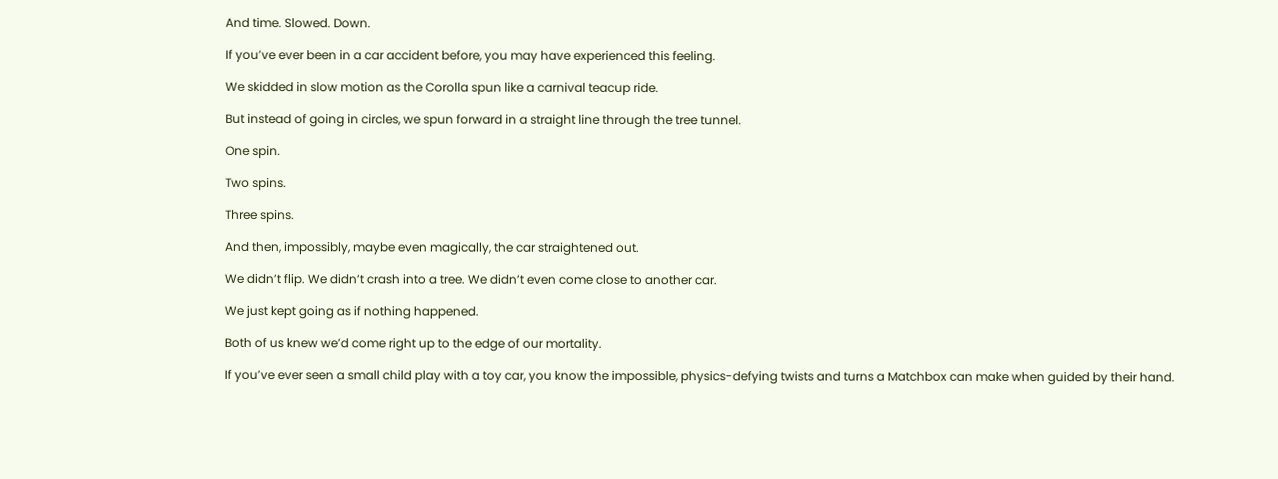And time. Slowed. Down.

If you’ve ever been in a car accident before, you may have experienced this feeling.

We skidded in slow motion as the Corolla spun like a carnival teacup ride.

But instead of going in circles, we spun forward in a straight line through the tree tunnel.

One spin.

Two spins.

Three spins.

And then, impossibly, maybe even magically, the car straightened out.

We didn’t flip. We didn’t crash into a tree. We didn’t even come close to another car.

We just kept going as if nothing happened.

Both of us knew we’d come right up to the edge of our mortality.

If you’ve ever seen a small child play with a toy car, you know the impossible, physics-defying twists and turns a Matchbox can make when guided by their hand.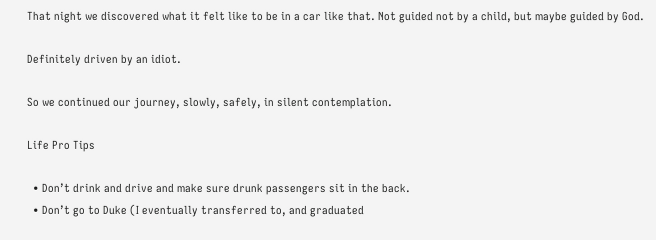That night we discovered what it felt like to be in a car like that. Not guided not by a child, but maybe guided by God.

Definitely driven by an idiot.

So we continued our journey, slowly, safely, in silent contemplation.

Life Pro Tips

  • Don’t drink and drive and make sure drunk passengers sit in the back.
  • Don’t go to Duke (I eventually transferred to, and graduated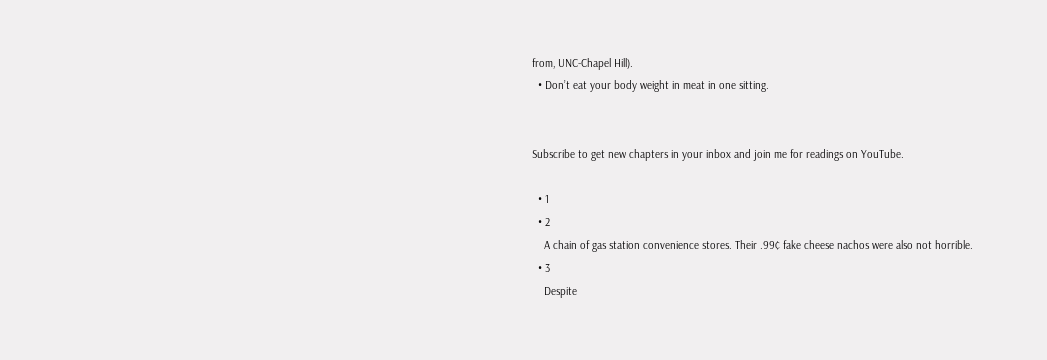from, UNC-Chapel Hill).
  • Don’t eat your body weight in meat in one sitting.


Subscribe to get new chapters in your inbox and join me for readings on YouTube.

  • 1
  • 2
    A chain of gas station convenience stores. Their .99¢ fake cheese nachos were also not horrible.
  • 3
    Despite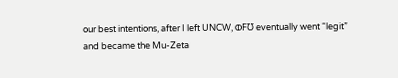our best intentions, after I left UNCW, ΦFƱ eventually went “legit” and became the Mu-Zeta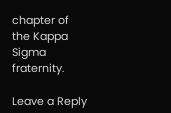chapter of the Kappa Sigma fraternity.

Leave a Reply